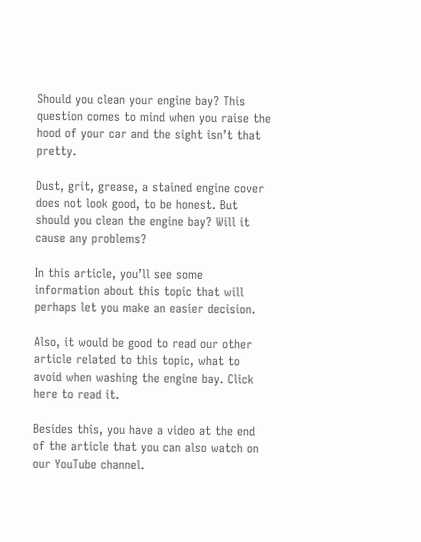Should you clean your engine bay? This question comes to mind when you raise the hood of your car and the sight isn’t that pretty.

Dust, grit, grease, a stained engine cover does not look good, to be honest. But should you clean the engine bay? Will it cause any problems?

In this article, you’ll see some information about this topic that will perhaps let you make an easier decision.

Also, it would be good to read our other article related to this topic, what to avoid when washing the engine bay. Click here to read it.

Besides this, you have a video at the end of the article that you can also watch on our YouTube channel.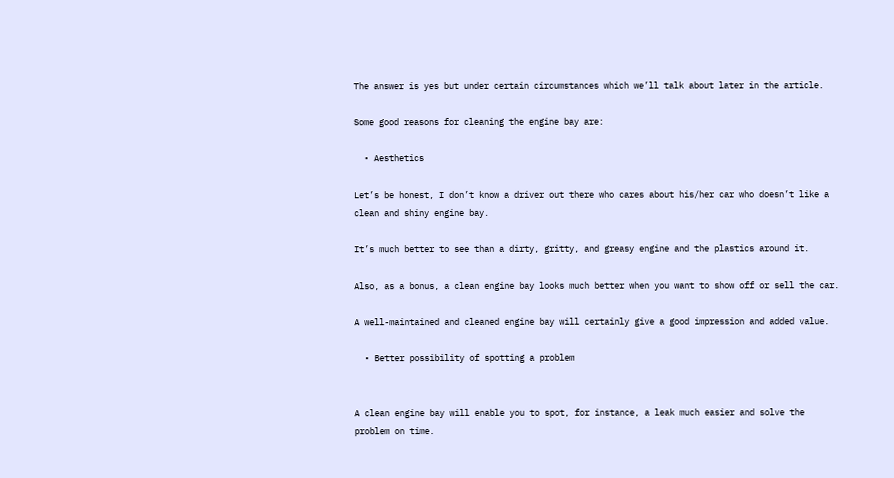The answer is yes but under certain circumstances which we’ll talk about later in the article.

Some good reasons for cleaning the engine bay are:

  • Aesthetics

Let’s be honest, I don’t know a driver out there who cares about his/her car who doesn’t like a clean and shiny engine bay.

It’s much better to see than a dirty, gritty, and greasy engine and the plastics around it.

Also, as a bonus, a clean engine bay looks much better when you want to show off or sell the car.

A well-maintained and cleaned engine bay will certainly give a good impression and added value.

  • Better possibility of spotting a problem


A clean engine bay will enable you to spot, for instance, a leak much easier and solve the problem on time.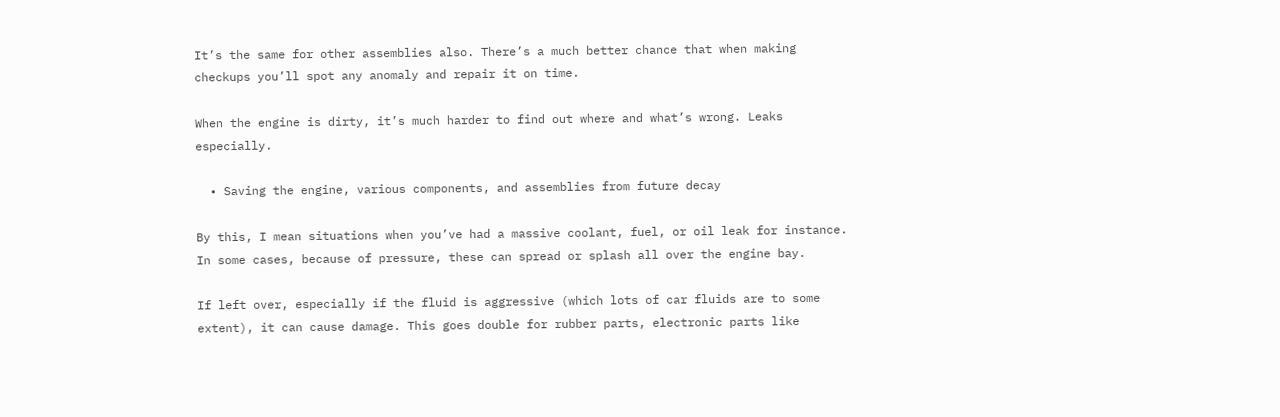It’s the same for other assemblies also. There’s a much better chance that when making checkups you’ll spot any anomaly and repair it on time.

When the engine is dirty, it’s much harder to find out where and what’s wrong. Leaks especially.

  • Saving the engine, various components, and assemblies from future decay

By this, I mean situations when you’ve had a massive coolant, fuel, or oil leak for instance. In some cases, because of pressure, these can spread or splash all over the engine bay.

If left over, especially if the fluid is aggressive (which lots of car fluids are to some extent), it can cause damage. This goes double for rubber parts, electronic parts like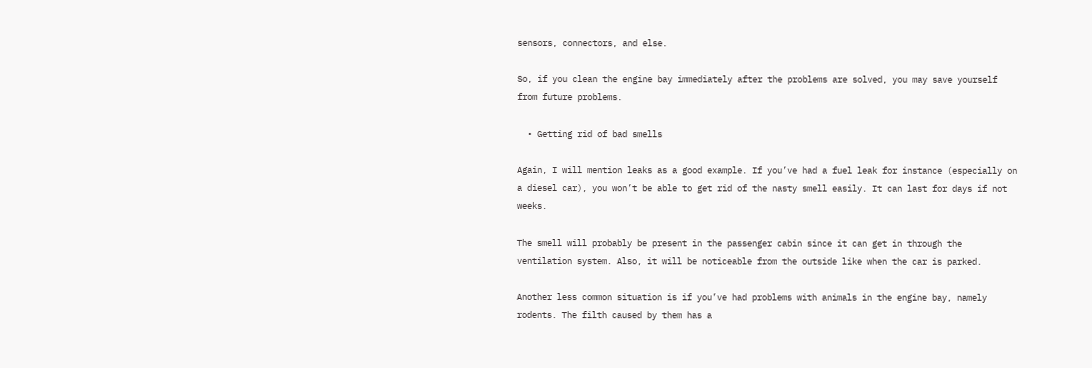sensors, connectors, and else.

So, if you clean the engine bay immediately after the problems are solved, you may save yourself from future problems.

  • Getting rid of bad smells

Again, I will mention leaks as a good example. If you’ve had a fuel leak for instance (especially on a diesel car), you won’t be able to get rid of the nasty smell easily. It can last for days if not weeks.

The smell will probably be present in the passenger cabin since it can get in through the ventilation system. Also, it will be noticeable from the outside like when the car is parked.

Another less common situation is if you’ve had problems with animals in the engine bay, namely rodents. The filth caused by them has a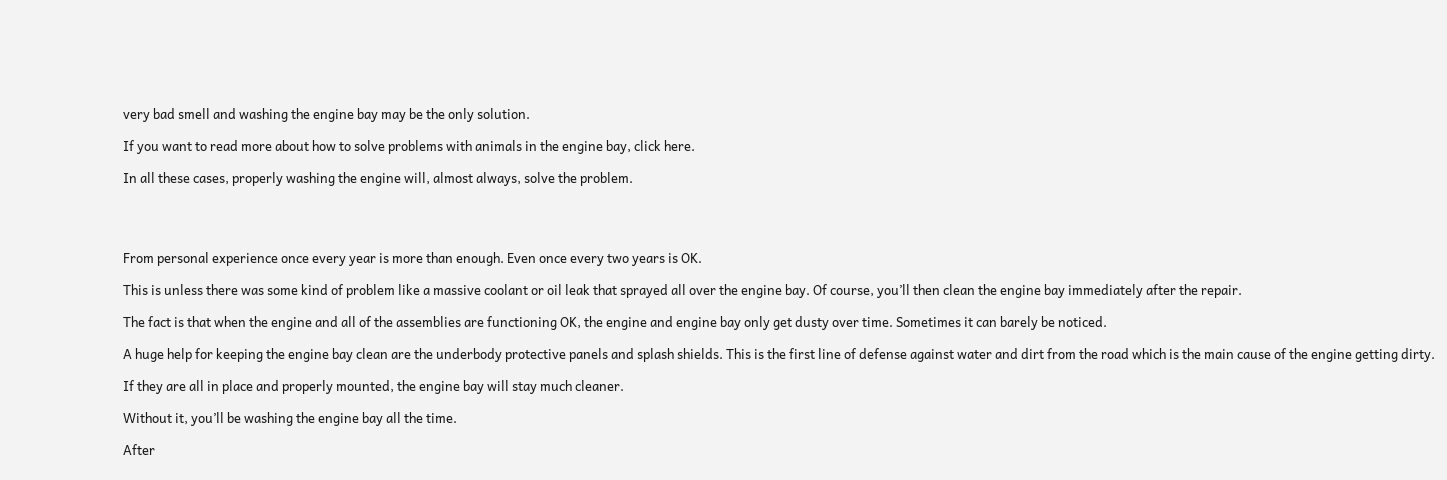very bad smell and washing the engine bay may be the only solution.

If you want to read more about how to solve problems with animals in the engine bay, click here.

In all these cases, properly washing the engine will, almost always, solve the problem.




From personal experience once every year is more than enough. Even once every two years is OK.

This is unless there was some kind of problem like a massive coolant or oil leak that sprayed all over the engine bay. Of course, you’ll then clean the engine bay immediately after the repair.

The fact is that when the engine and all of the assemblies are functioning OK, the engine and engine bay only get dusty over time. Sometimes it can barely be noticed.

A huge help for keeping the engine bay clean are the underbody protective panels and splash shields. This is the first line of defense against water and dirt from the road which is the main cause of the engine getting dirty.

If they are all in place and properly mounted, the engine bay will stay much cleaner.

Without it, you’ll be washing the engine bay all the time.

After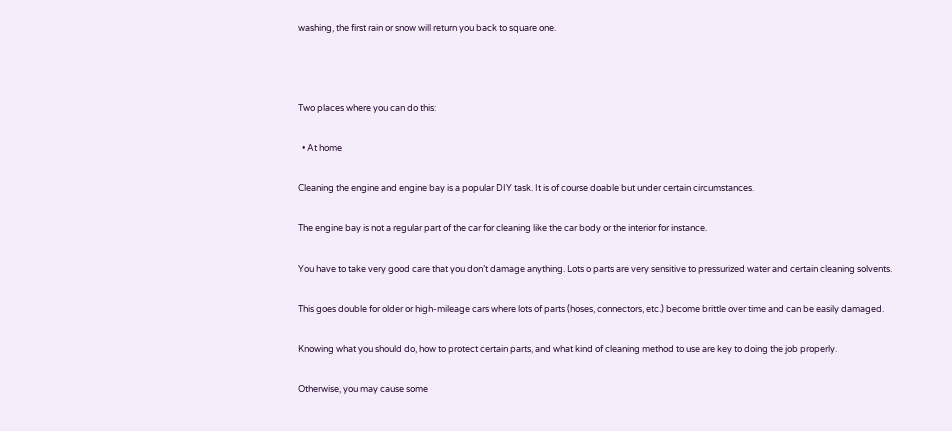washing, the first rain or snow will return you back to square one.



Two places where you can do this:

  • At home

Cleaning the engine and engine bay is a popular DIY task. It is of course doable but under certain circumstances.

The engine bay is not a regular part of the car for cleaning like the car body or the interior for instance.

You have to take very good care that you don’t damage anything. Lots o parts are very sensitive to pressurized water and certain cleaning solvents.

This goes double for older or high-mileage cars where lots of parts (hoses, connectors, etc.) become brittle over time and can be easily damaged.

Knowing what you should do, how to protect certain parts, and what kind of cleaning method to use are key to doing the job properly.

Otherwise, you may cause some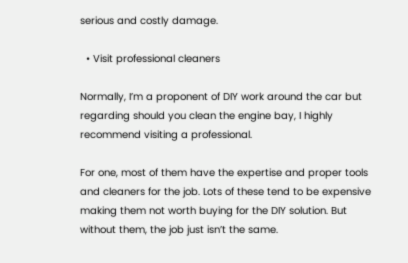serious and costly damage.

  • Visit professional cleaners

Normally, I’m a proponent of DIY work around the car but regarding should you clean the engine bay, I highly recommend visiting a professional.

For one, most of them have the expertise and proper tools and cleaners for the job. Lots of these tend to be expensive making them not worth buying for the DIY solution. But without them, the job just isn’t the same.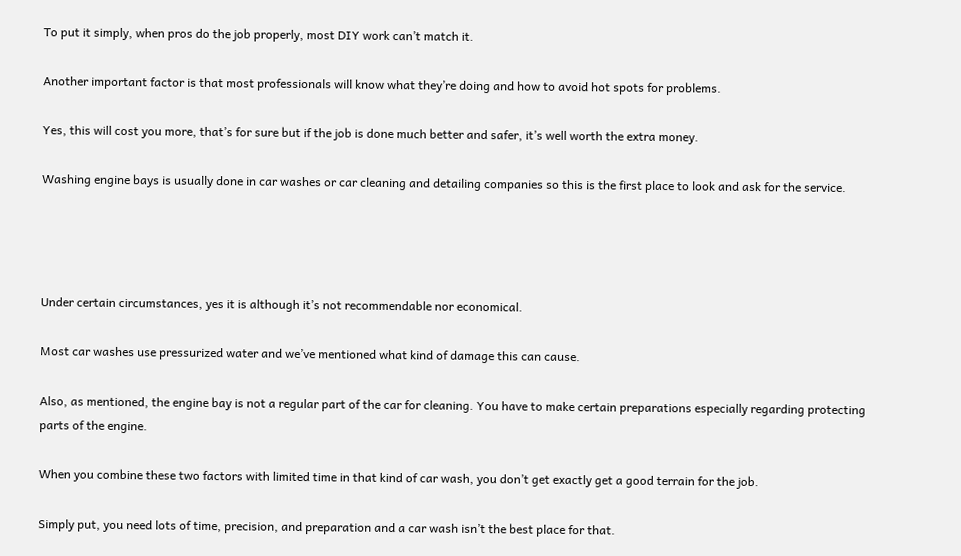To put it simply, when pros do the job properly, most DIY work can’t match it.

Another important factor is that most professionals will know what they’re doing and how to avoid hot spots for problems.

Yes, this will cost you more, that’s for sure but if the job is done much better and safer, it’s well worth the extra money.

Washing engine bays is usually done in car washes or car cleaning and detailing companies so this is the first place to look and ask for the service.




Under certain circumstances, yes it is although it’s not recommendable nor economical.

Most car washes use pressurized water and we’ve mentioned what kind of damage this can cause.

Also, as mentioned, the engine bay is not a regular part of the car for cleaning. You have to make certain preparations especially regarding protecting parts of the engine.

When you combine these two factors with limited time in that kind of car wash, you don’t get exactly get a good terrain for the job.

Simply put, you need lots of time, precision, and preparation and a car wash isn’t the best place for that.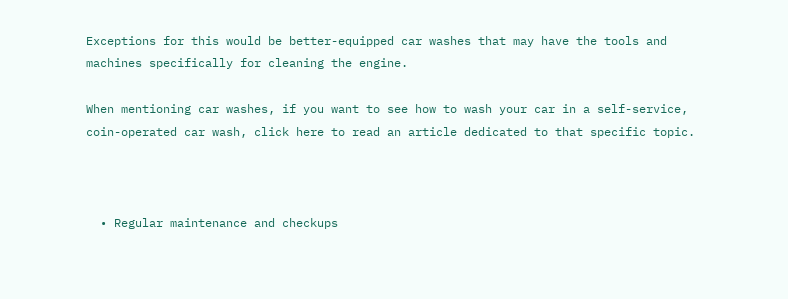Exceptions for this would be better-equipped car washes that may have the tools and machines specifically for cleaning the engine.

When mentioning car washes, if you want to see how to wash your car in a self-service, coin-operated car wash, click here to read an article dedicated to that specific topic.



  • Regular maintenance and checkups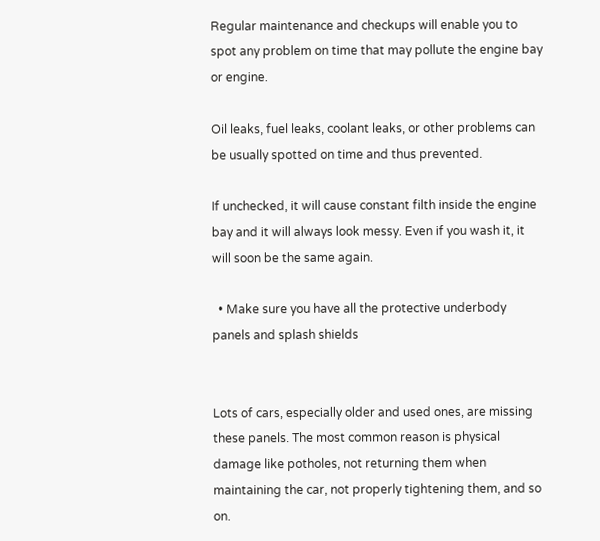Regular maintenance and checkups will enable you to spot any problem on time that may pollute the engine bay or engine.

Oil leaks, fuel leaks, coolant leaks, or other problems can be usually spotted on time and thus prevented.

If unchecked, it will cause constant filth inside the engine bay and it will always look messy. Even if you wash it, it will soon be the same again.

  • Make sure you have all the protective underbody panels and splash shields


Lots of cars, especially older and used ones, are missing these panels. The most common reason is physical damage like potholes, not returning them when maintaining the car, not properly tightening them, and so on.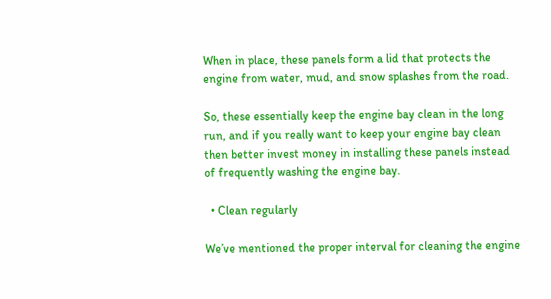When in place, these panels form a lid that protects the engine from water, mud, and snow splashes from the road.

So, these essentially keep the engine bay clean in the long run, and if you really want to keep your engine bay clean then better invest money in installing these panels instead of frequently washing the engine bay.

  • Clean regularly

We’ve mentioned the proper interval for cleaning the engine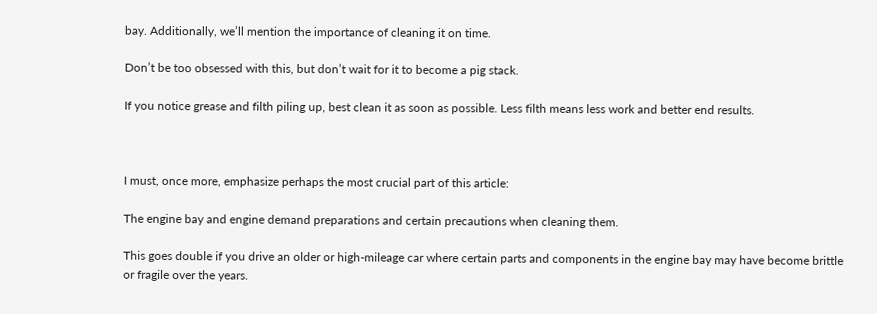bay. Additionally, we’ll mention the importance of cleaning it on time.

Don’t be too obsessed with this, but don’t wait for it to become a pig stack.

If you notice grease and filth piling up, best clean it as soon as possible. Less filth means less work and better end results.



I must, once more, emphasize perhaps the most crucial part of this article:

The engine bay and engine demand preparations and certain precautions when cleaning them.

This goes double if you drive an older or high-mileage car where certain parts and components in the engine bay may have become brittle or fragile over the years.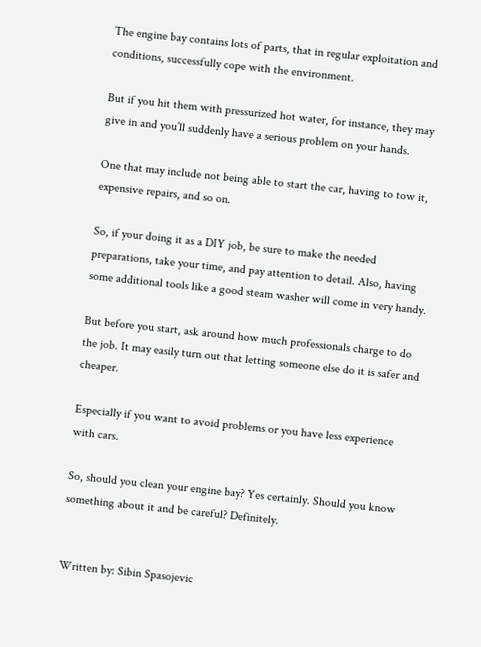The engine bay contains lots of parts, that in regular exploitation and conditions, successfully cope with the environment.

But if you hit them with pressurized hot water, for instance, they may give in and you’ll suddenly have a serious problem on your hands.

One that may include not being able to start the car, having to tow it, expensive repairs, and so on.

So, if your doing it as a DIY job, be sure to make the needed preparations, take your time, and pay attention to detail. Also, having some additional tools like a good steam washer will come in very handy.

But before you start, ask around how much professionals charge to do the job. It may easily turn out that letting someone else do it is safer and cheaper.

Especially if you want to avoid problems or you have less experience with cars.

So, should you clean your engine bay? Yes certainly. Should you know something about it and be careful? Definitely.


Written by: Sibin Spasojevic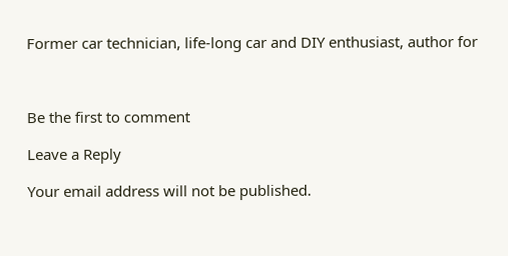Former car technician, life-long car and DIY enthusiast, author for



Be the first to comment

Leave a Reply

Your email address will not be published.